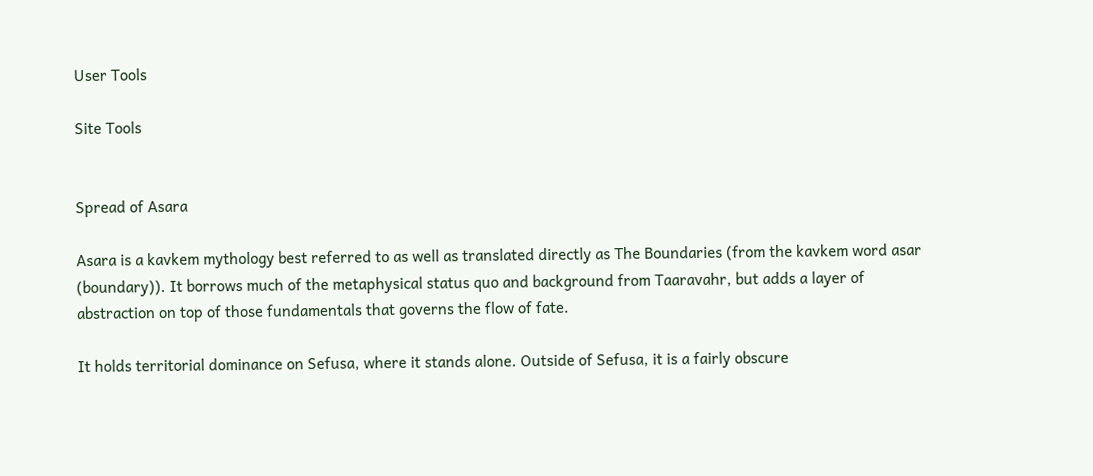User Tools

Site Tools


Spread of Asara

Asara is a kavkem mythology best referred to as well as translated directly as The Boundaries (from the kavkem word asar (boundary)). It borrows much of the metaphysical status quo and background from Taaravahr, but adds a layer of abstraction on top of those fundamentals that governs the flow of fate.

It holds territorial dominance on Sefusa, where it stands alone. Outside of Sefusa, it is a fairly obscure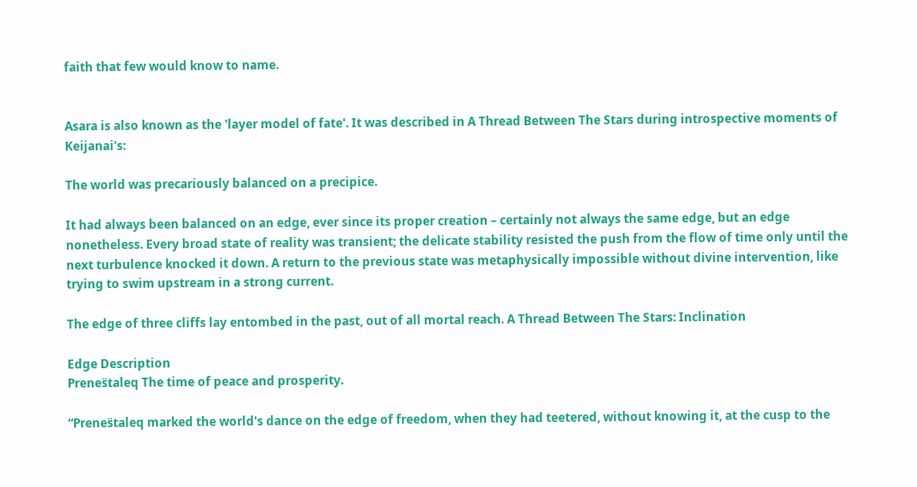faith that few would know to name.


Asara is also known as the 'layer model of fate'. It was described in A Thread Between The Stars during introspective moments of Keijanai's:

The world was precariously balanced on a precipice.

It had always been balanced on an edge, ever since its proper creation – certainly not always the same edge, but an edge nonetheless. Every broad state of reality was transient; the delicate stability resisted the push from the flow of time only until the next turbulence knocked it down. A return to the previous state was metaphysically impossible without divine intervention, like trying to swim upstream in a strong current.

The edge of three cliffs lay entombed in the past, out of all mortal reach. A Thread Between The Stars: Inclination

Edge Description
Prenes̈taleq The time of peace and prosperity.

“Prenes̈taleq marked the world's dance on the edge of freedom, when they had teetered, without knowing it, at the cusp to the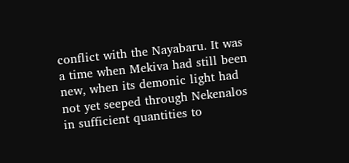conflict with the Nayabaru. It was a time when Mekiva had still been new, when its demonic light had not yet seeped through Nekenalos in sufficient quantities to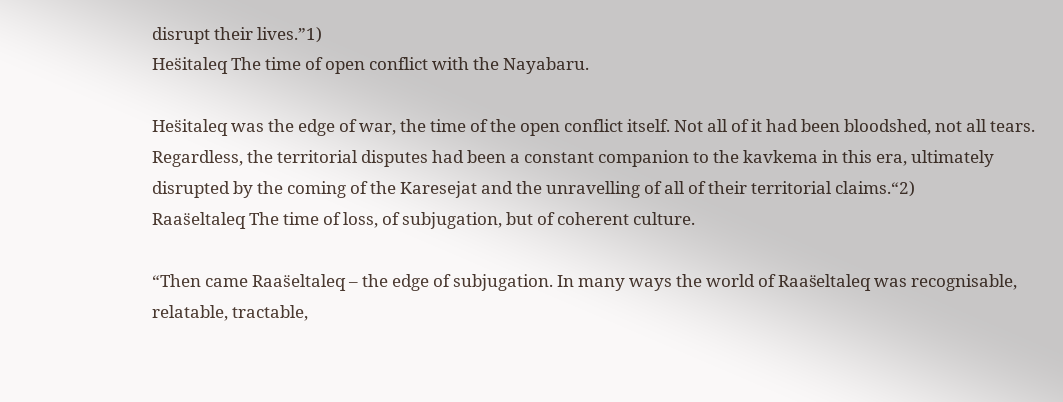disrupt their lives.”1)
Hes̈italeq The time of open conflict with the Nayabaru.

Hes̈italeq was the edge of war, the time of the open conflict itself. Not all of it had been bloodshed, not all tears. Regardless, the territorial disputes had been a constant companion to the kavkema in this era, ultimately disrupted by the coming of the Karesejat and the unravelling of all of their territorial claims.“2)
Raas̈eltaleq The time of loss, of subjugation, but of coherent culture.

“Then came Raas̈eltaleq – the edge of subjugation. In many ways the world of Raas̈eltaleq was recognisable, relatable, tractable,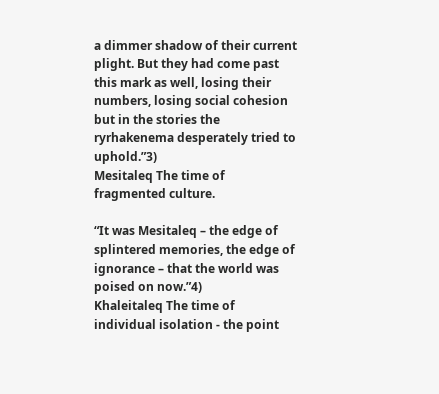a dimmer shadow of their current plight. But they had come past this mark as well, losing their numbers, losing social cohesion but in the stories the ryrhakenema desperately tried to uphold.”3)
Mesitaleq The time of fragmented culture.

“It was Mesitaleq – the edge of splintered memories, the edge of ignorance – that the world was poised on now.”4)
Khaleitaleq The time of individual isolation - the point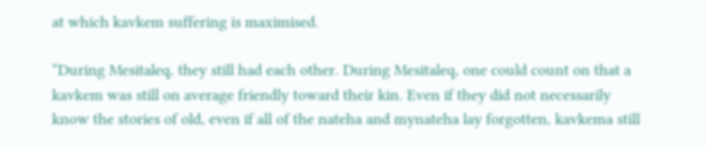at which kavkem suffering is maximised.

“During Mesitaleq, they still had each other. During Mesitaleq, one could count on that a kavkem was still on average friendly toward their kin. Even if they did not necessarily know the stories of old, even if all of the nateha and mynateha lay forgotten, kavkema still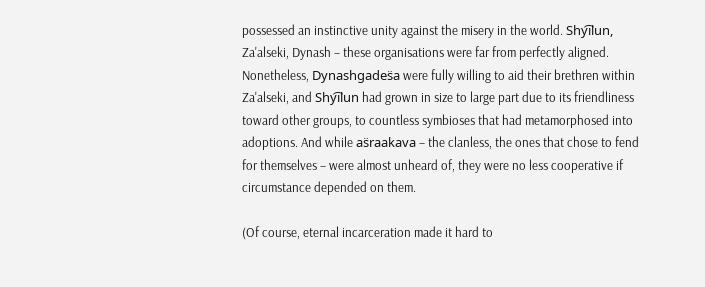possessed an instinctive unity against the misery in the world. Shy͡ilun, Za'alseki, Dynash – these organisations were far from perfectly aligned. Nonetheless, Dynashgades̈a were fully willing to aid their brethren within Za'alseki, and Shy͡ilun had grown in size to large part due to its friendliness toward other groups, to countless symbioses that had metamorphosed into adoptions. And while as̈raakava – the clanless, the ones that chose to fend for themselves – were almost unheard of, they were no less cooperative if circumstance depended on them.

(Of course, eternal incarceration made it hard to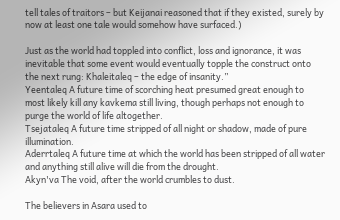tell tales of traitors – but Keijanai reasoned that if they existed, surely by now at least one tale would somehow have surfaced.)

Just as the world had toppled into conflict, loss and ignorance, it was inevitable that some event would eventually topple the construct onto the next rung: Khaleitaleq – the edge of insanity.”
Yeentaleq A future time of scorching heat presumed great enough to most likely kill any kavkema still living, though perhaps not enough to purge the world of life altogether.
Tsejataleq A future time stripped of all night or shadow, made of pure illumination.
Aderrtaleq A future time at which the world has been stripped of all water and anything still alive will die from the drought.
Akyn'va The void, after the world crumbles to dust.

The believers in Asara used to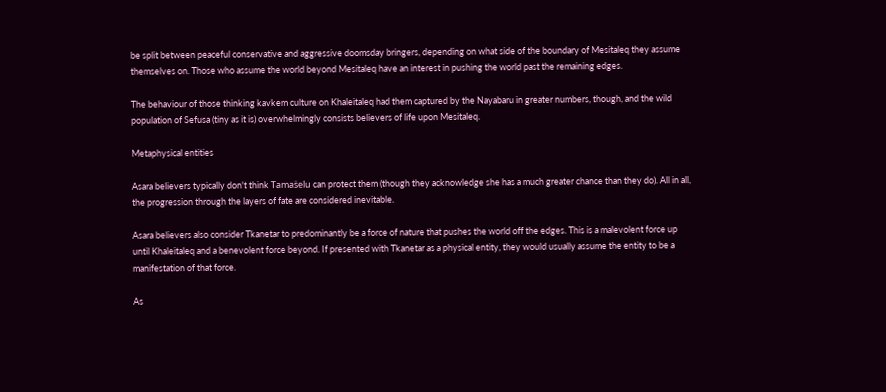be split between peaceful conservative and aggressive doomsday bringers, depending on what side of the boundary of Mesitaleq they assume themselves on. Those who assume the world beyond Mesitaleq have an interest in pushing the world past the remaining edges.

The behaviour of those thinking kavkem culture on Khaleitaleq had them captured by the Nayabaru in greater numbers, though, and the wild population of Sefusa (tiny as it is) overwhelmingly consists believers of life upon Mesitaleq.

Metaphysical entities

Asara believers typically don't think Tamas̈elu can protect them (though they acknowledge she has a much greater chance than they do). All in all, the progression through the layers of fate are considered inevitable.

Asara believers also consider Tkanetar to predominantly be a force of nature that pushes the world off the edges. This is a malevolent force up until Khaleitaleq and a benevolent force beyond. If presented with Tkanetar as a physical entity, they would usually assume the entity to be a manifestation of that force.

As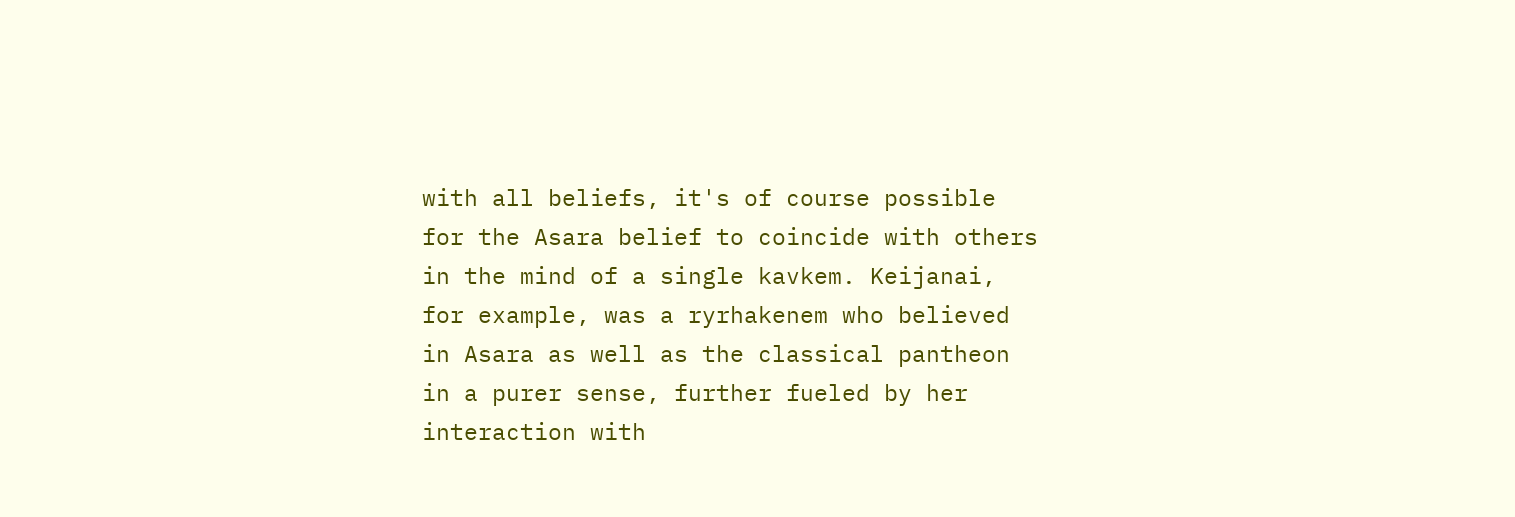with all beliefs, it's of course possible for the Asara belief to coincide with others in the mind of a single kavkem. Keijanai, for example, was a ryrhakenem who believed in Asara as well as the classical pantheon in a purer sense, further fueled by her interaction with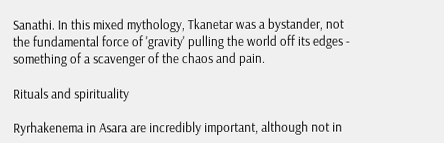Sanathi. In this mixed mythology, Tkanetar was a bystander, not the fundamental force of 'gravity' pulling the world off its edges - something of a scavenger of the chaos and pain.

Rituals and spirituality

Ryrhakenema in Asara are incredibly important, although not in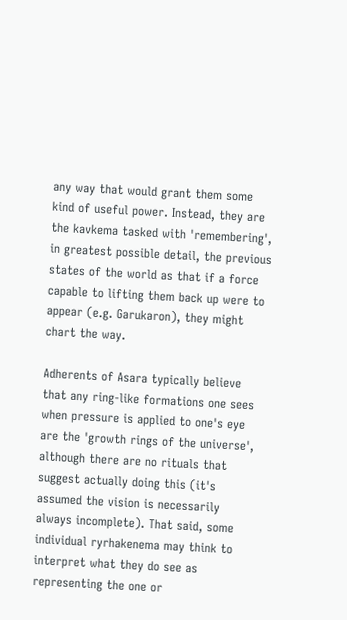any way that would grant them some kind of useful power. Instead, they are the kavkema tasked with 'remembering', in greatest possible detail, the previous states of the world as that if a force capable to lifting them back up were to appear (e.g. Garukaron), they might chart the way.

Adherents of Asara typically believe that any ring-like formations one sees when pressure is applied to one's eye are the 'growth rings of the universe', although there are no rituals that suggest actually doing this (it's assumed the vision is necessarily always incomplete). That said, some individual ryrhakenema may think to interpret what they do see as representing the one or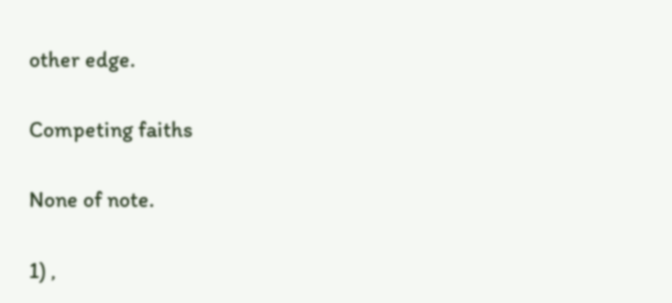other edge.

Competing faiths

None of note.

1) ,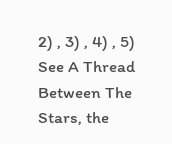2) , 3) , 4) , 5)
See A Thread Between The Stars, the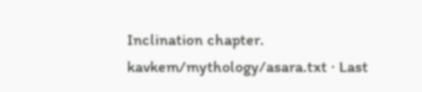Inclination chapter.
kavkem/mythology/asara.txt · Last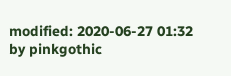modified: 2020-06-27 01:32 by pinkgothic